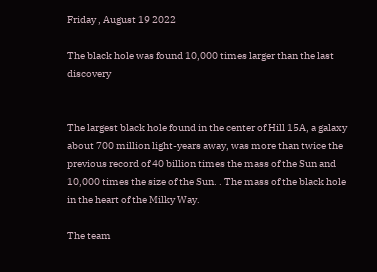Friday , August 19 2022

The black hole was found 10,000 times larger than the last discovery


The largest black hole found in the center of Hill 15A, a galaxy about 700 million light-years away, was more than twice the previous record of 40 billion times the mass of the Sun and 10,000 times the size of the Sun. . The mass of the black hole in the heart of the Milky Way.

The team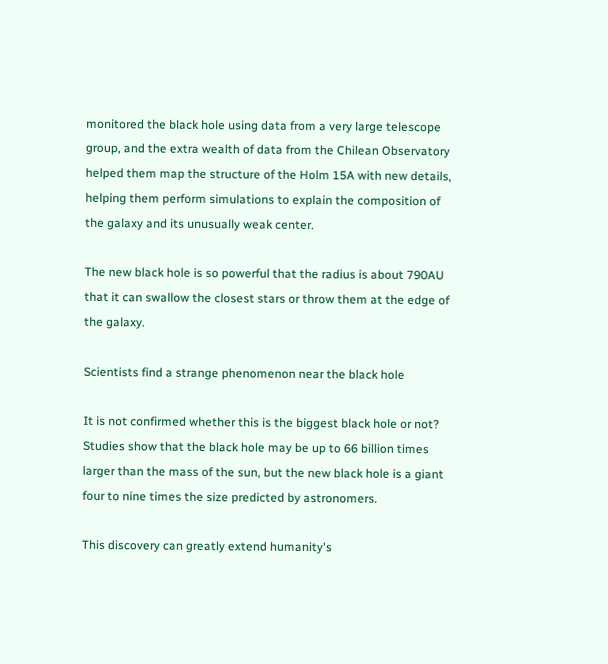monitored the black hole using data from a very large telescope group, and the extra wealth of data from the Chilean Observatory helped them map the structure of the Holm 15A with new details, helping them perform simulations to explain the composition of the galaxy and its unusually weak center.

The new black hole is so powerful that the radius is about 790AU that it can swallow the closest stars or throw them at the edge of the galaxy.

Scientists find a strange phenomenon near the black hole

It is not confirmed whether this is the biggest black hole or not? Studies show that the black hole may be up to 66 billion times larger than the mass of the sun, but the new black hole is a giant four to nine times the size predicted by astronomers.

This discovery can greatly extend humanity's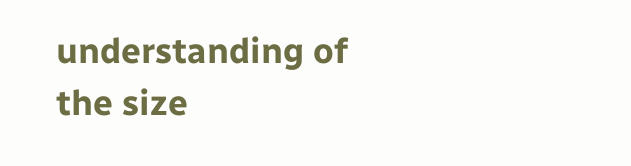understanding of the size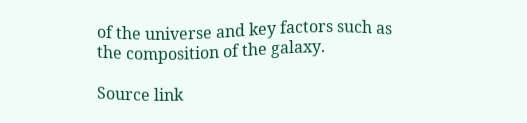of the universe and key factors such as the composition of the galaxy.

Source link